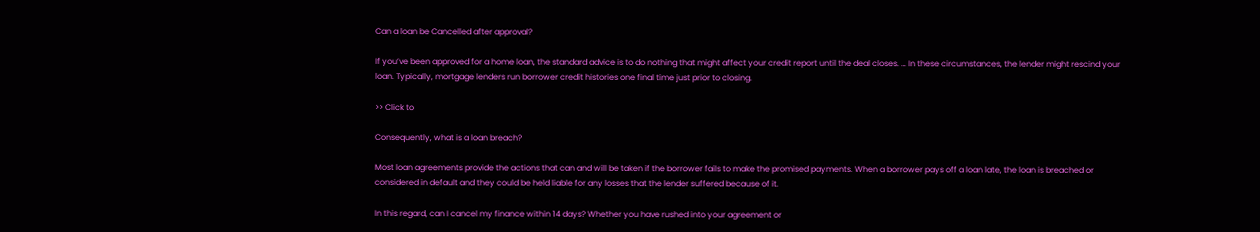Can a loan be Cancelled after approval?

If you’ve been approved for a home loan, the standard advice is to do nothing that might affect your credit report until the deal closes. … In these circumstances, the lender might rescind your loan. Typically, mortgage lenders run borrower credit histories one final time just prior to closing.

>> Click to

Consequently, what is a loan breach?

Most loan agreements provide the actions that can and will be taken if the borrower fails to make the promised payments. When a borrower pays off a loan late, the loan is breached or considered in default and they could be held liable for any losses that the lender suffered because of it.

In this regard, can I cancel my finance within 14 days? Whether you have rushed into your agreement or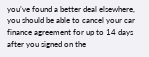you’ve found a better deal elsewhere, you should be able to cancel your car finance agreement for up to 14 days after you signed on the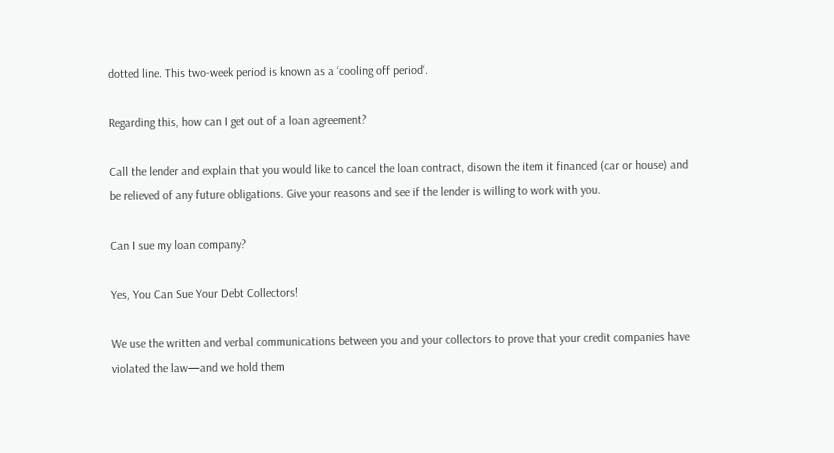dotted line. This two-week period is known as a ‘cooling off period‘.

Regarding this, how can I get out of a loan agreement?

Call the lender and explain that you would like to cancel the loan contract, disown the item it financed (car or house) and be relieved of any future obligations. Give your reasons and see if the lender is willing to work with you.

Can I sue my loan company?

Yes, You Can Sue Your Debt Collectors!

We use the written and verbal communications between you and your collectors to prove that your credit companies have violated the law—and we hold them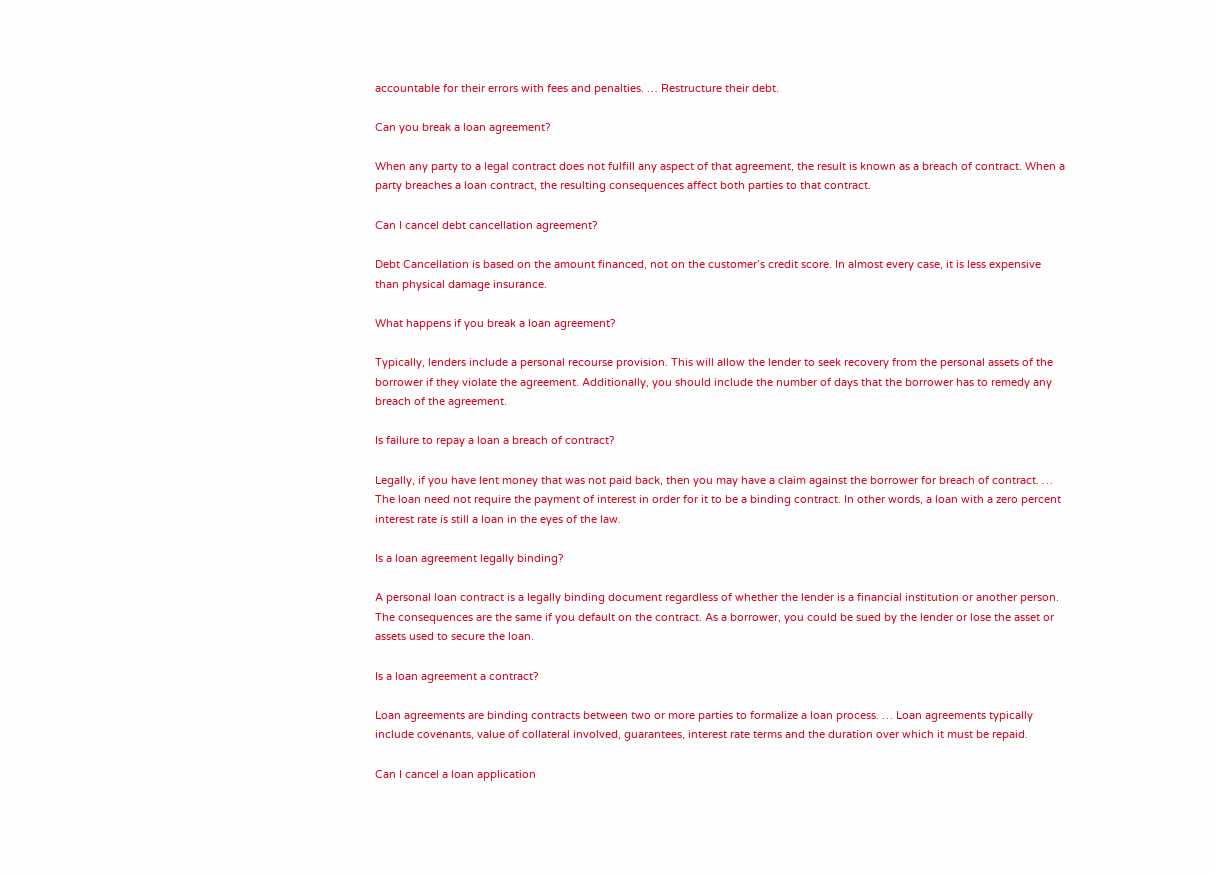accountable for their errors with fees and penalties. … Restructure their debt.

Can you break a loan agreement?

When any party to a legal contract does not fulfill any aspect of that agreement, the result is known as a breach of contract. When a party breaches a loan contract, the resulting consequences affect both parties to that contract.

Can I cancel debt cancellation agreement?

Debt Cancellation is based on the amount financed, not on the customer’s credit score. In almost every case, it is less expensive than physical damage insurance.

What happens if you break a loan agreement?

Typically, lenders include a personal recourse provision. This will allow the lender to seek recovery from the personal assets of the borrower if they violate the agreement. Additionally, you should include the number of days that the borrower has to remedy any breach of the agreement.

Is failure to repay a loan a breach of contract?

Legally, if you have lent money that was not paid back, then you may have a claim against the borrower for breach of contract. … The loan need not require the payment of interest in order for it to be a binding contract. In other words, a loan with a zero percent interest rate is still a loan in the eyes of the law.

Is a loan agreement legally binding?

A personal loan contract is a legally binding document regardless of whether the lender is a financial institution or another person. The consequences are the same if you default on the contract. As a borrower, you could be sued by the lender or lose the asset or assets used to secure the loan.

Is a loan agreement a contract?

Loan agreements are binding contracts between two or more parties to formalize a loan process. … Loan agreements typically include covenants, value of collateral involved, guarantees, interest rate terms and the duration over which it must be repaid.

Can I cancel a loan application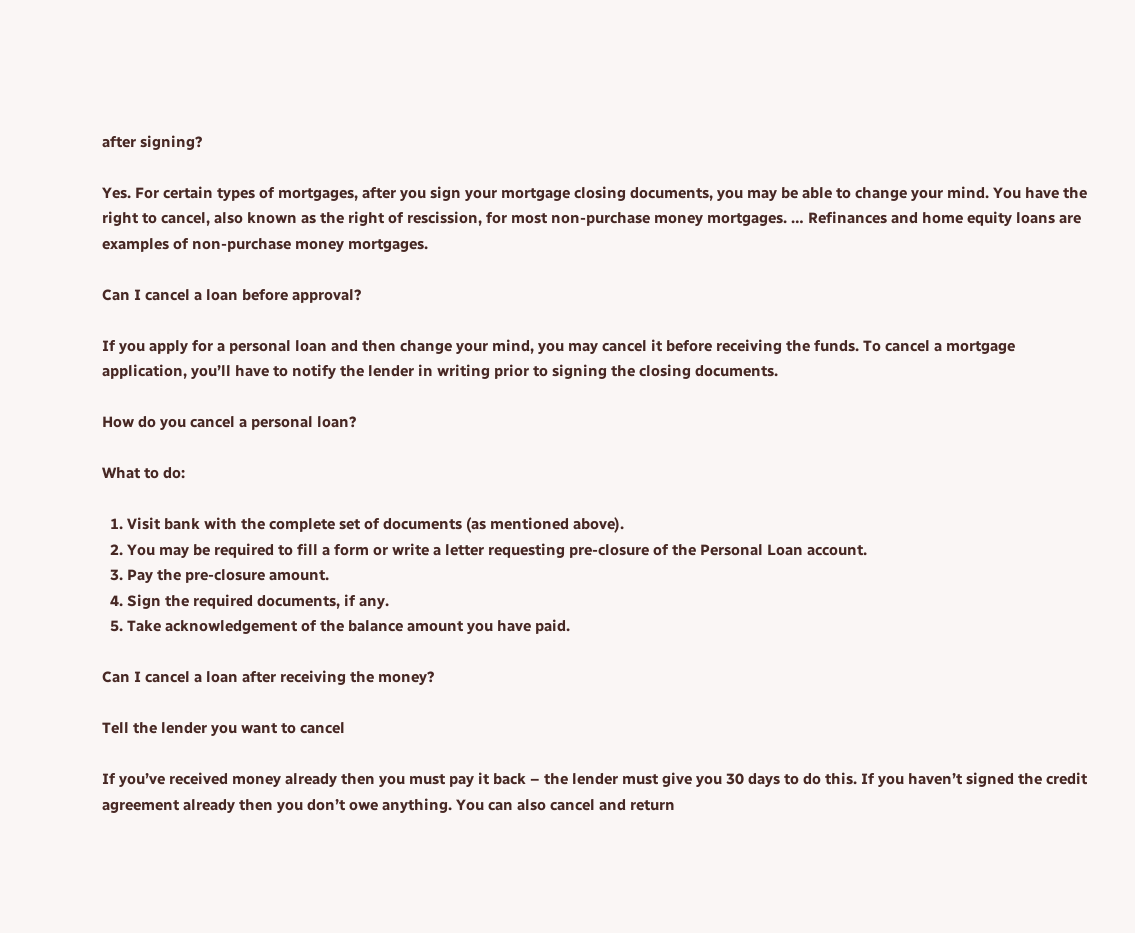after signing?

Yes. For certain types of mortgages, after you sign your mortgage closing documents, you may be able to change your mind. You have the right to cancel, also known as the right of rescission, for most non-purchase money mortgages. … Refinances and home equity loans are examples of non-purchase money mortgages.

Can I cancel a loan before approval?

If you apply for a personal loan and then change your mind, you may cancel it before receiving the funds. To cancel a mortgage application, you’ll have to notify the lender in writing prior to signing the closing documents.

How do you cancel a personal loan?

What to do:

  1. Visit bank with the complete set of documents (as mentioned above).
  2. You may be required to fill a form or write a letter requesting pre-closure of the Personal Loan account.
  3. Pay the pre-closure amount.
  4. Sign the required documents, if any.
  5. Take acknowledgement of the balance amount you have paid.

Can I cancel a loan after receiving the money?

Tell the lender you want to cancel

If you’ve received money already then you must pay it back – the lender must give you 30 days to do this. If you haven’t signed the credit agreement already then you don’t owe anything. You can also cancel and return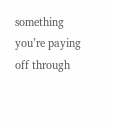something you’re paying off through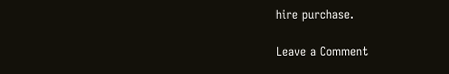hire purchase.

Leave a Comment